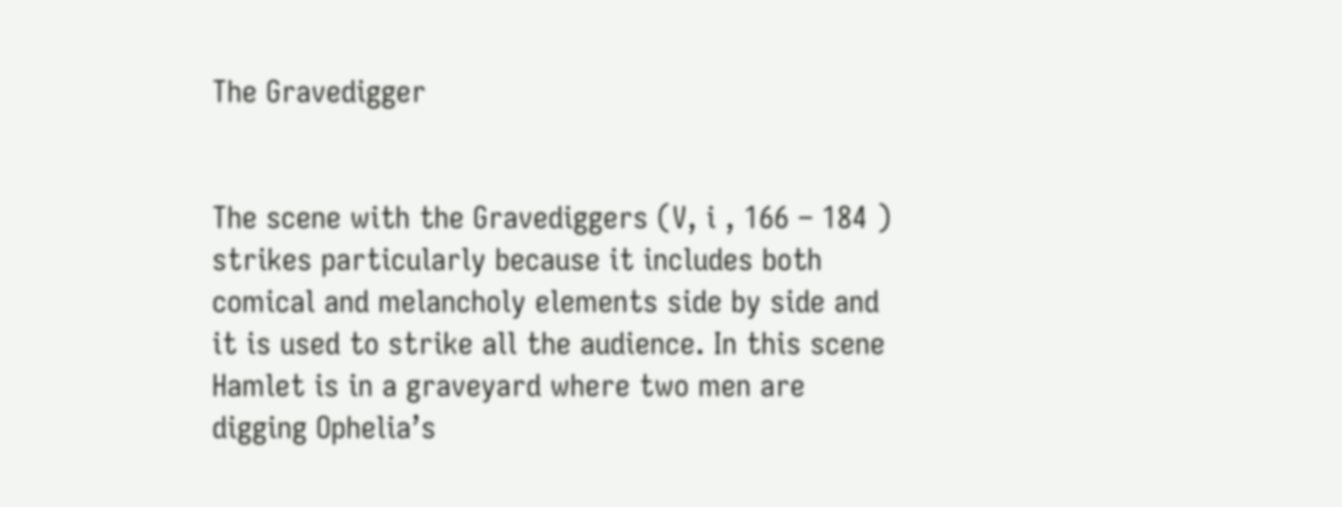The Gravedigger


The scene with the Gravediggers (V, i , 166 – 184 ) strikes particularly because it includes both comical and melancholy elements side by side and it is used to strike all the audience. In this scene Hamlet is in a graveyard where two men are digging Ophelia’s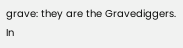grave: they are the Gravediggers. In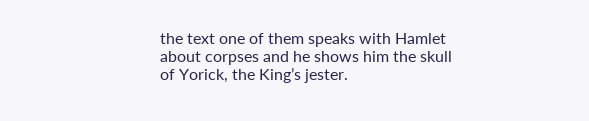the text one of them speaks with Hamlet about corpses and he shows him the skull of Yorick, the King’s jester.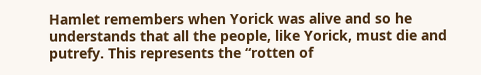Hamlet remembers when Yorick was alive and so he understands that all the people, like Yorick, must die and putrefy. This represents the “rotten of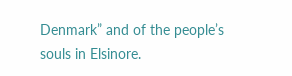Denmark” and of the people’s souls in Elsinore.